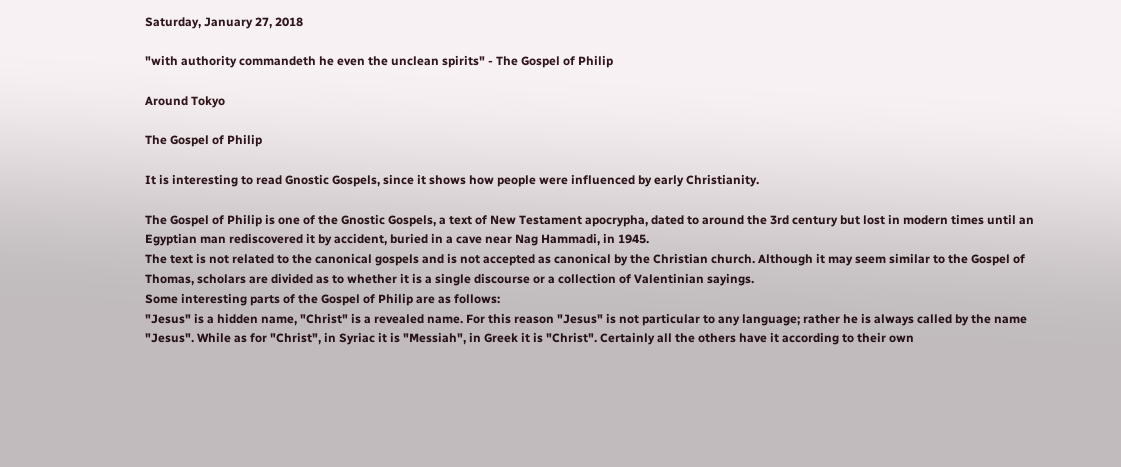Saturday, January 27, 2018

"with authority commandeth he even the unclean spirits" - The Gospel of Philip

Around Tokyo

The Gospel of Philip

It is interesting to read Gnostic Gospels, since it shows how people were influenced by early Christianity.

The Gospel of Philip is one of the Gnostic Gospels, a text of New Testament apocrypha, dated to around the 3rd century but lost in modern times until an Egyptian man rediscovered it by accident, buried in a cave near Nag Hammadi, in 1945.
The text is not related to the canonical gospels and is not accepted as canonical by the Christian church. Although it may seem similar to the Gospel of Thomas, scholars are divided as to whether it is a single discourse or a collection of Valentinian sayings.
Some interesting parts of the Gospel of Philip are as follows:
"Jesus" is a hidden name, "Christ" is a revealed name. For this reason "Jesus" is not particular to any language; rather he is always called by the name "Jesus". While as for "Christ", in Syriac it is "Messiah", in Greek it is "Christ". Certainly all the others have it according to their own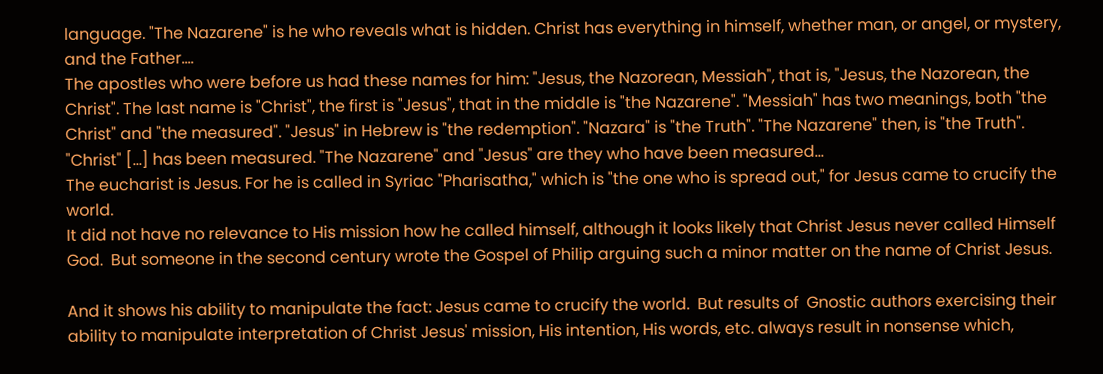language. "The Nazarene" is he who reveals what is hidden. Christ has everything in himself, whether man, or angel, or mystery, and the Father....
The apostles who were before us had these names for him: "Jesus, the Nazorean, Messiah", that is, "Jesus, the Nazorean, the Christ". The last name is "Christ", the first is "Jesus", that in the middle is "the Nazarene". "Messiah" has two meanings, both "the Christ" and "the measured". "Jesus" in Hebrew is "the redemption". "Nazara" is "the Truth". "The Nazarene" then, is "the Truth". "Christ" [...] has been measured. "The Nazarene" and "Jesus" are they who have been measured...
The eucharist is Jesus. For he is called in Syriac "Pharisatha," which is "the one who is spread out," for Jesus came to crucify the world.
It did not have no relevance to His mission how he called himself, although it looks likely that Christ Jesus never called Himself God.  But someone in the second century wrote the Gospel of Philip arguing such a minor matter on the name of Christ Jesus.

And it shows his ability to manipulate the fact: Jesus came to crucify the world.  But results of  Gnostic authors exercising their ability to manipulate interpretation of Christ Jesus' mission, His intention, His words, etc. always result in nonsense which,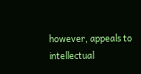however, appeals to intellectual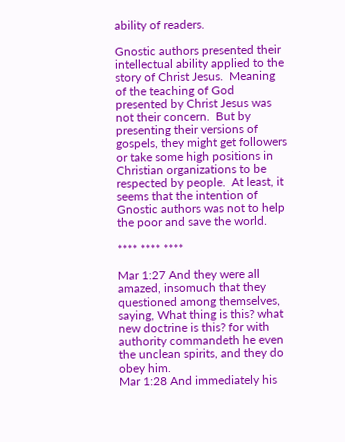ability of readers.

Gnostic authors presented their intellectual ability applied to the story of Christ Jesus.  Meaning of the teaching of God presented by Christ Jesus was not their concern.  But by presenting their versions of gospels, they might get followers or take some high positions in Christian organizations to be respected by people.  At least, it seems that the intention of Gnostic authors was not to help the poor and save the world.

**** **** ****

Mar 1:27 And they were all amazed, insomuch that they questioned among themselves, saying, What thing is this? what new doctrine is this? for with authority commandeth he even the unclean spirits, and they do obey him.
Mar 1:28 And immediately his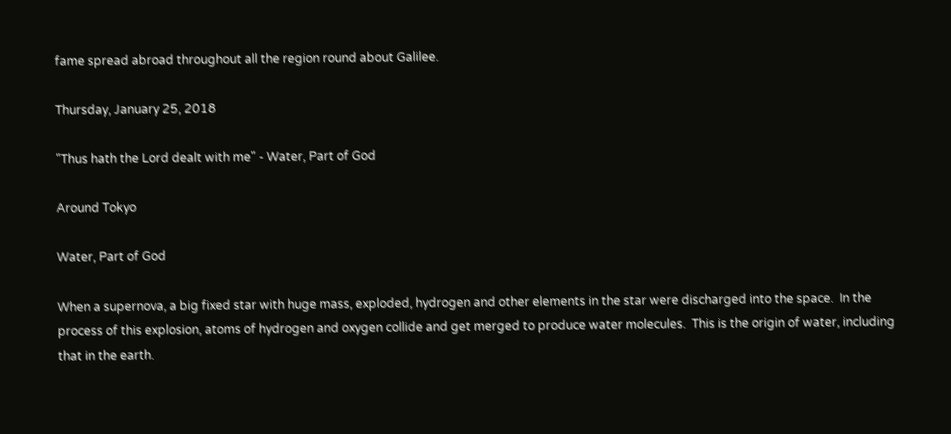fame spread abroad throughout all the region round about Galilee.

Thursday, January 25, 2018

"Thus hath the Lord dealt with me" - Water, Part of God

Around Tokyo

Water, Part of God

When a supernova, a big fixed star with huge mass, exploded, hydrogen and other elements in the star were discharged into the space.  In the process of this explosion, atoms of hydrogen and oxygen collide and get merged to produce water molecules.  This is the origin of water, including that in the earth.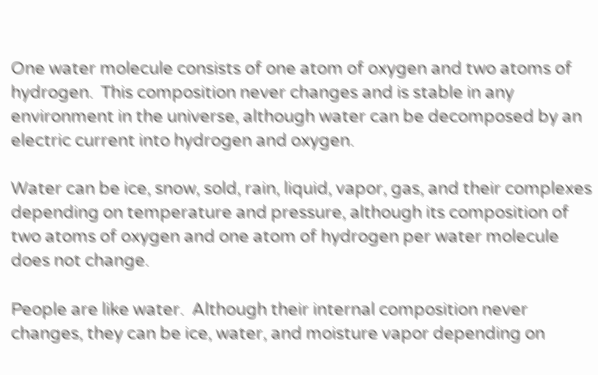One water molecule consists of one atom of oxygen and two atoms of hydrogen.  This composition never changes and is stable in any environment in the universe, although water can be decomposed by an electric current into hydrogen and oxygen.

Water can be ice, snow, sold, rain, liquid, vapor, gas, and their complexes depending on temperature and pressure, although its composition of two atoms of oxygen and one atom of hydrogen per water molecule does not change.

People are like water.  Although their internal composition never changes, they can be ice, water, and moisture vapor depending on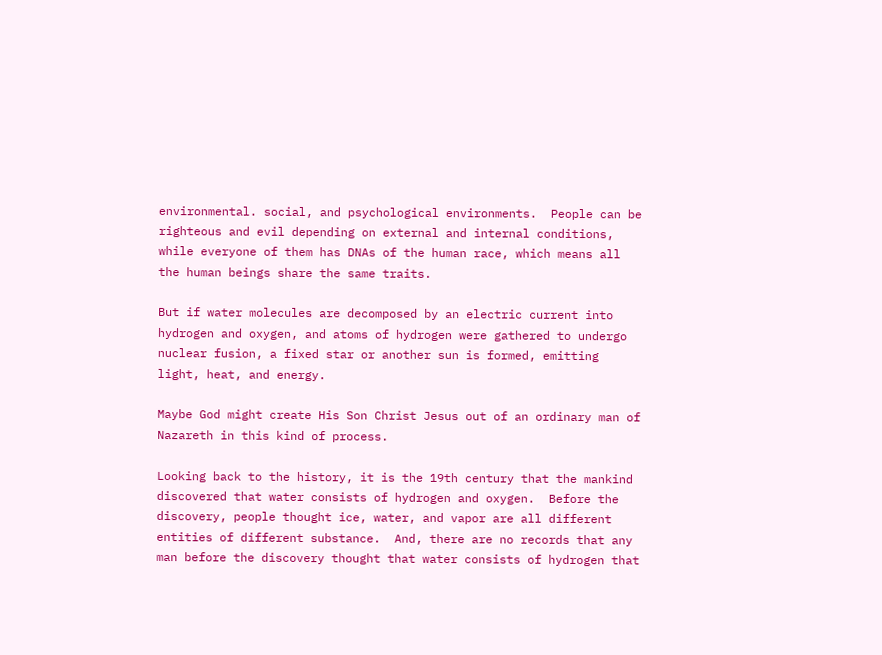environmental. social, and psychological environments.  People can be righteous and evil depending on external and internal conditions, while everyone of them has DNAs of the human race, which means all the human beings share the same traits.

But if water molecules are decomposed by an electric current into hydrogen and oxygen, and atoms of hydrogen were gathered to undergo nuclear fusion, a fixed star or another sun is formed, emitting light, heat, and energy.

Maybe God might create His Son Christ Jesus out of an ordinary man of Nazareth in this kind of process.

Looking back to the history, it is the 19th century that the mankind discovered that water consists of hydrogen and oxygen.  Before the discovery, people thought ice, water, and vapor are all different entities of different substance.  And, there are no records that any man before the discovery thought that water consists of hydrogen that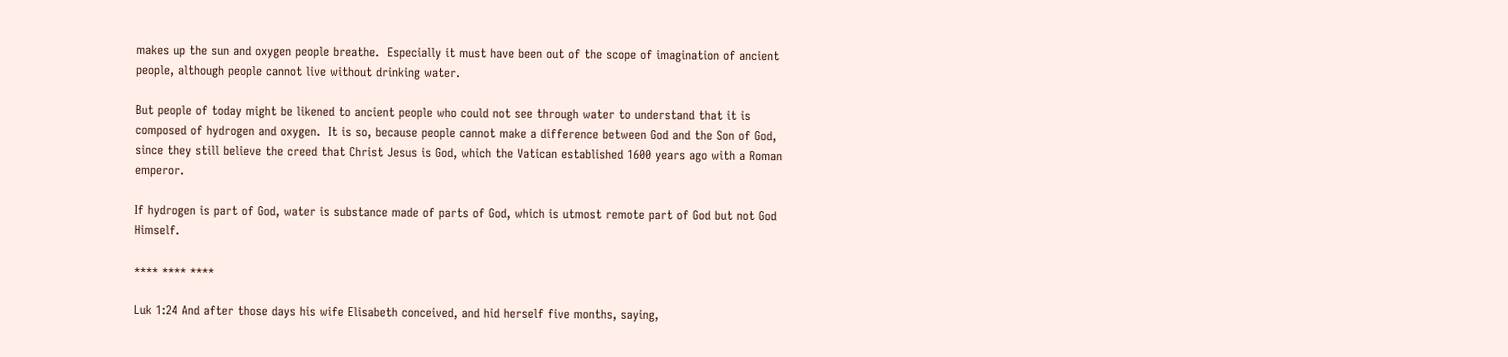makes up the sun and oxygen people breathe.  Especially it must have been out of the scope of imagination of ancient people, although people cannot live without drinking water.

But people of today might be likened to ancient people who could not see through water to understand that it is composed of hydrogen and oxygen.  It is so, because people cannot make a difference between God and the Son of God, since they still believe the creed that Christ Jesus is God, which the Vatican established 1600 years ago with a Roman emperor.

If hydrogen is part of God, water is substance made of parts of God, which is utmost remote part of God but not God Himself.

**** **** ****

Luk 1:24 And after those days his wife Elisabeth conceived, and hid herself five months, saying,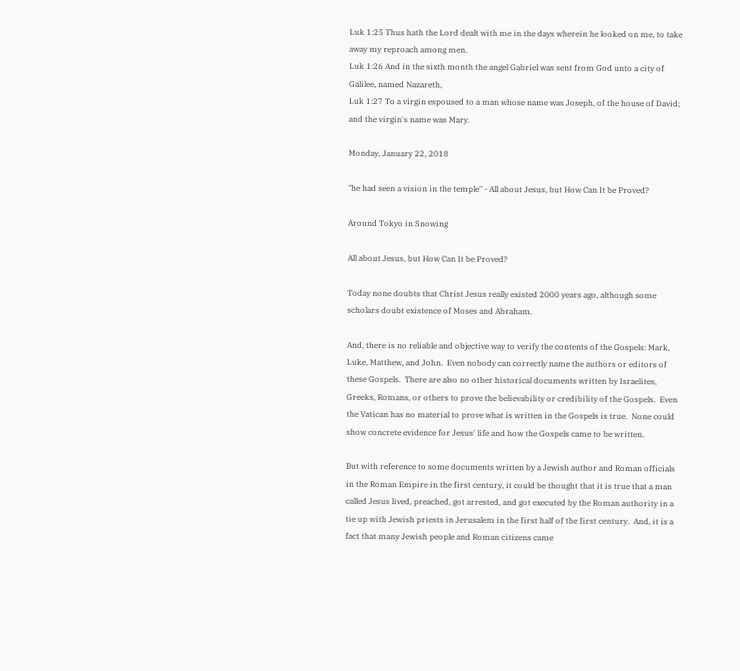Luk 1:25 Thus hath the Lord dealt with me in the days wherein he looked on me, to take away my reproach among men.
Luk 1:26 And in the sixth month the angel Gabriel was sent from God unto a city of Galilee, named Nazareth,
Luk 1:27 To a virgin espoused to a man whose name was Joseph, of the house of David; and the virgin's name was Mary.

Monday, January 22, 2018

"he had seen a vision in the temple" - All about Jesus, but How Can It be Proved?

Around Tokyo in Snowing

All about Jesus, but How Can It be Proved?

Today none doubts that Christ Jesus really existed 2000 years ago, although some scholars doubt existence of Moses and Abraham.

And, there is no reliable and objective way to verify the contents of the Gospels: Mark, Luke, Matthew, and John.  Even nobody can correctly name the authors or editors of these Gospels.  There are also no other historical documents written by Israelites, Greeks, Romans, or others to prove the believability or credibility of the Gospels.  Even the Vatican has no material to prove what is written in the Gospels is true.  None could show concrete evidence for Jesus' life and how the Gospels came to be written.

But with reference to some documents written by a Jewish author and Roman officials in the Roman Empire in the first century, it could be thought that it is true that a man called Jesus lived, preached, got arrested, and got executed by the Roman authority in a tie up with Jewish priests in Jerusalem in the first half of the first century.  And, it is a fact that many Jewish people and Roman citizens came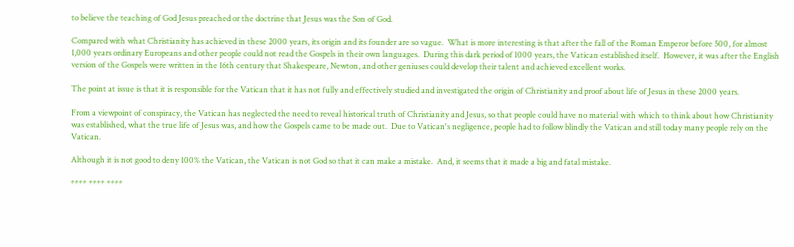to believe the teaching of God Jesus preached or the doctrine that Jesus was the Son of God.

Compared with what Christianity has achieved in these 2000 years, its origin and its founder are so vague.  What is more interesting is that after the fall of the Roman Emperor before 500, for almost 1,000 years ordinary Europeans and other people could not read the Gospels in their own languages.  During this dark period of 1000 years, the Vatican established itself.  However, it was after the English version of the Gospels were written in the 16th century that Shakespeare, Newton, and other geniuses could develop their talent and achieved excellent works.

The point at issue is that it is responsible for the Vatican that it has not fully and effectively studied and investigated the origin of Christianity and proof about life of Jesus in these 2000 years.

From a viewpoint of conspiracy, the Vatican has neglected the need to reveal historical truth of Christianity and Jesus, so that people could have no material with which to think about how Christianity was established, what the true life of Jesus was, and how the Gospels came to be made out.  Due to Vatican's negligence, people had to follow blindly the Vatican and still today many people rely on the Vatican.

Although it is not good to deny 100% the Vatican, the Vatican is not God so that it can make a mistake.  And, it seems that it made a big and fatal mistake.

**** **** ****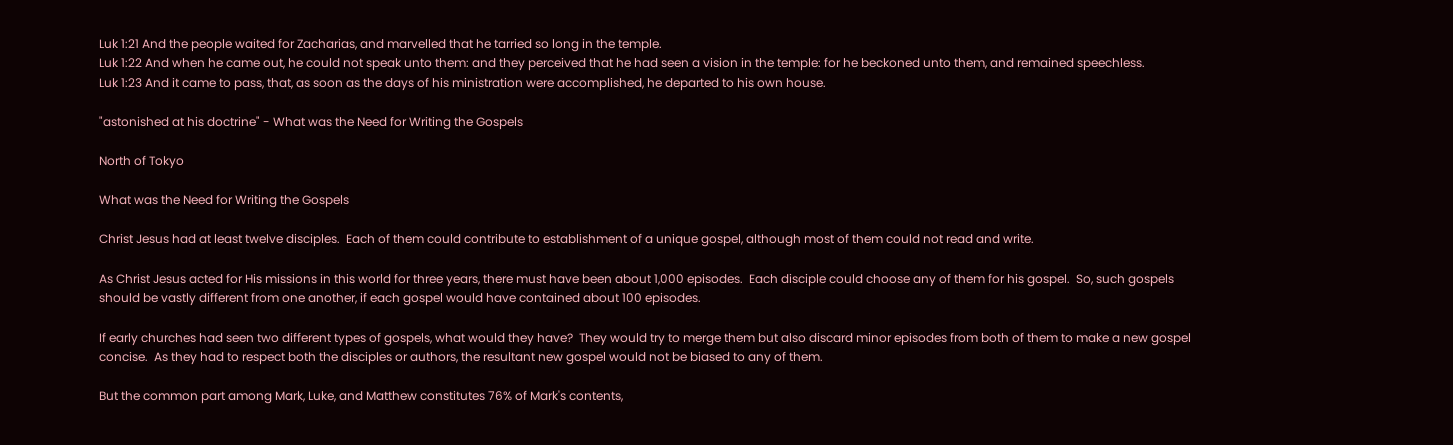Luk 1:21 And the people waited for Zacharias, and marvelled that he tarried so long in the temple.
Luk 1:22 And when he came out, he could not speak unto them: and they perceived that he had seen a vision in the temple: for he beckoned unto them, and remained speechless.
Luk 1:23 And it came to pass, that, as soon as the days of his ministration were accomplished, he departed to his own house.

"astonished at his doctrine" - What was the Need for Writing the Gospels

North of Tokyo

What was the Need for Writing the Gospels

Christ Jesus had at least twelve disciples.  Each of them could contribute to establishment of a unique gospel, although most of them could not read and write.

As Christ Jesus acted for His missions in this world for three years, there must have been about 1,000 episodes.  Each disciple could choose any of them for his gospel.  So, such gospels should be vastly different from one another, if each gospel would have contained about 100 episodes.

If early churches had seen two different types of gospels, what would they have?  They would try to merge them but also discard minor episodes from both of them to make a new gospel concise.  As they had to respect both the disciples or authors, the resultant new gospel would not be biased to any of them.

But the common part among Mark, Luke, and Matthew constitutes 76% of Mark's contents,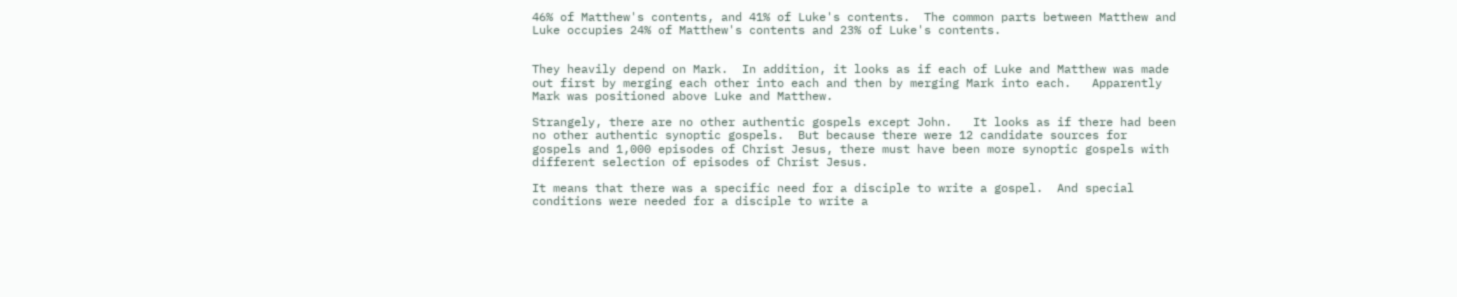46% of Matthew's contents, and 41% of Luke's contents.  The common parts between Matthew and Luke occupies 24% of Matthew's contents and 23% of Luke's contents.


They heavily depend on Mark.  In addition, it looks as if each of Luke and Matthew was made out first by merging each other into each and then by merging Mark into each.   Apparently Mark was positioned above Luke and Matthew.

Strangely, there are no other authentic gospels except John.   It looks as if there had been no other authentic synoptic gospels.  But because there were 12 candidate sources for gospels and 1,000 episodes of Christ Jesus, there must have been more synoptic gospels with different selection of episodes of Christ Jesus.

It means that there was a specific need for a disciple to write a gospel.  And special conditions were needed for a disciple to write a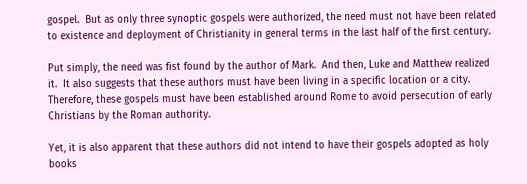gospel.  But as only three synoptic gospels were authorized, the need must not have been related to existence and deployment of Christianity in general terms in the last half of the first century.

Put simply, the need was fist found by the author of Mark.  And then, Luke and Matthew realized it.  It also suggests that these authors must have been living in a specific location or a city.  Therefore, these gospels must have been established around Rome to avoid persecution of early Christians by the Roman authority.

Yet, it is also apparent that these authors did not intend to have their gospels adopted as holy books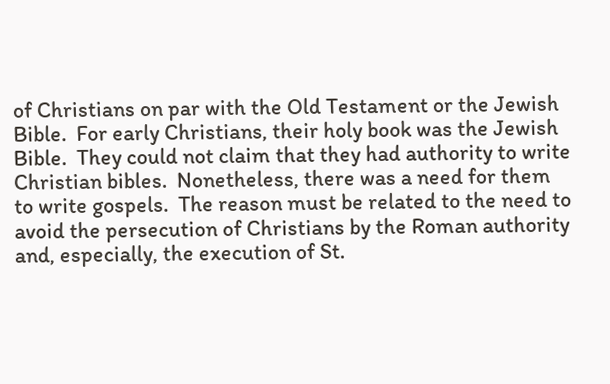of Christians on par with the Old Testament or the Jewish Bible.  For early Christians, their holy book was the Jewish Bible.  They could not claim that they had authority to write Christian bibles.  Nonetheless, there was a need for them to write gospels.  The reason must be related to the need to avoid the persecution of Christians by the Roman authority and, especially, the execution of St.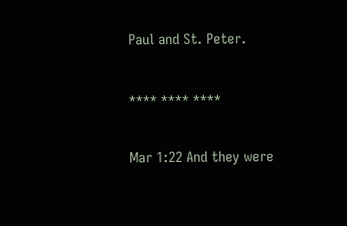Paul and St. Peter.

**** **** ****

Mar 1:22 And they were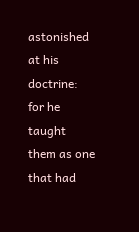astonished at his doctrine: for he taught them as one that had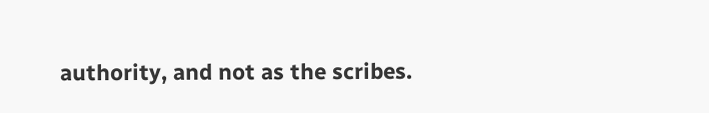authority, and not as the scribes.